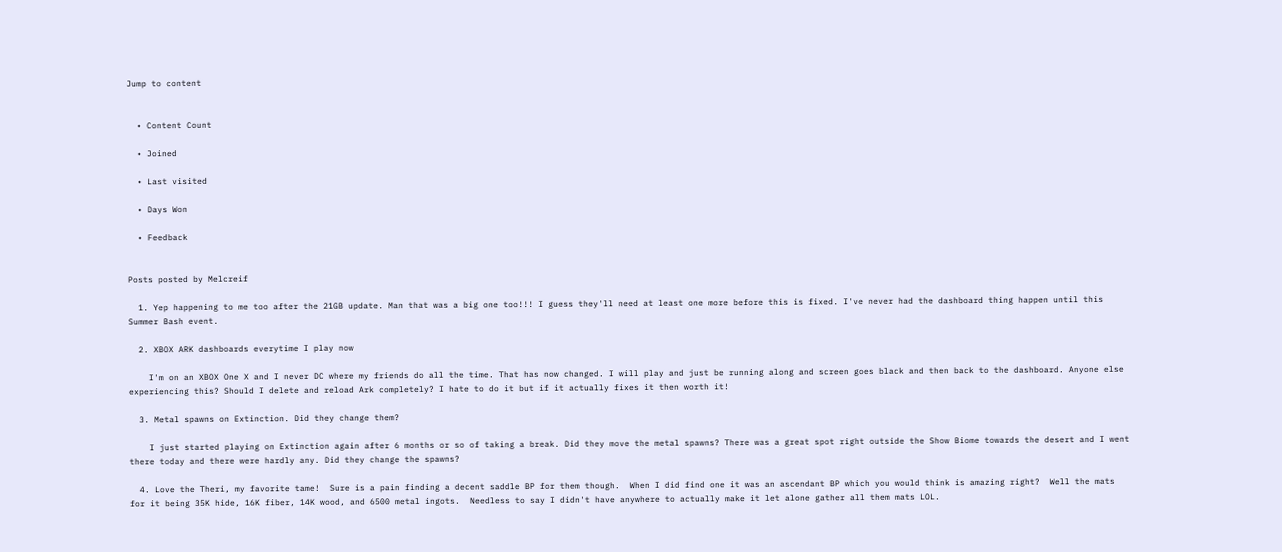Jump to content


  • Content Count

  • Joined

  • Last visited

  • Days Won

  • Feedback


Posts posted by Melcreif

  1. Yep happening to me too after the 21GB update. Man that was a big one too!!! I guess they'll need at least one more before this is fixed. I've never had the dashboard thing happen until this Summer Bash event.

  2. XBOX ARK dashboards everytime I play now

    I'm on an XBOX One X and I never DC where my friends do all the time. That has now changed. I will play and just be running along and screen goes black and then back to the dashboard. Anyone else experiencing this? Should I delete and reload Ark completely? I hate to do it but if it actually fixes it then worth it!

  3. Metal spawns on Extinction. Did they change them?

    I just started playing on Extinction again after 6 months or so of taking a break. Did they move the metal spawns? There was a great spot right outside the Show Biome towards the desert and I went there today and there were hardly any. Did they change the spawns?

  4. Love the Theri, my favorite tame!  Sure is a pain finding a decent saddle BP for them though.  When I did find one it was an ascendant BP which you would think is amazing right?  Well the mats for it being 35K hide, 16K fiber, 14K wood, and 6500 metal ingots.  Needless to say I didn't have anywhere to actually make it let alone gather all them mats LOL.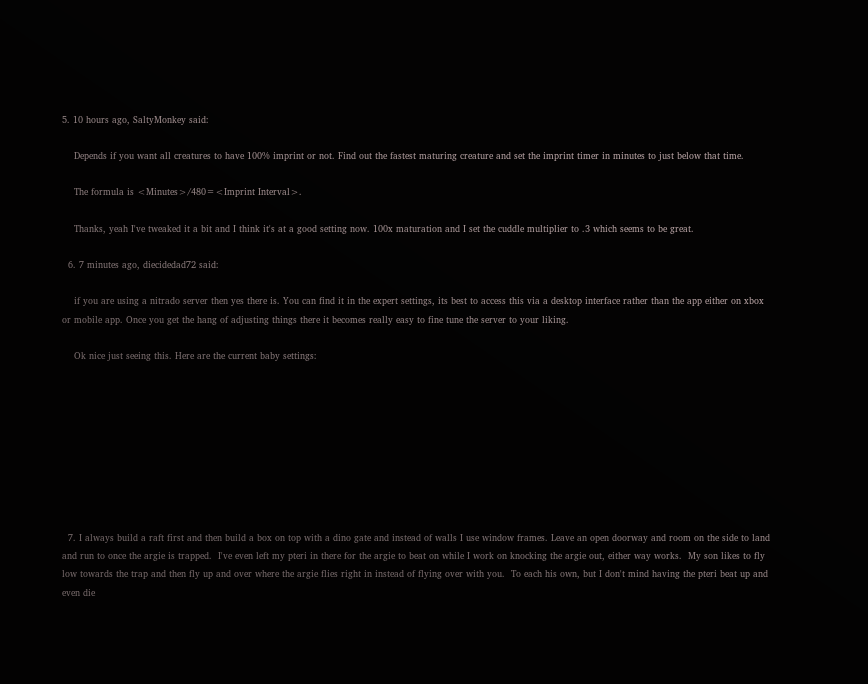5. 10 hours ago, SaltyMonkey said:

    Depends if you want all creatures to have 100% imprint or not. Find out the fastest maturing creature and set the imprint timer in minutes to just below that time.

    The formula is <Minutes>/480=<Imprint Interval>.

    Thanks, yeah I've tweaked it a bit and I think it's at a good setting now. 100x maturation and I set the cuddle multiplier to .3 which seems to be great.

  6. 7 minutes ago, diecidedad72 said:

    if you are using a nitrado server then yes there is. You can find it in the expert settings, its best to access this via a desktop interface rather than the app either on xbox or mobile app. Once you get the hang of adjusting things there it becomes really easy to fine tune the server to your liking.

    Ok nice just seeing this. Here are the current baby settings:









  7. I always build a raft first and then build a box on top with a dino gate and instead of walls I use window frames. Leave an open doorway and room on the side to land and run to once the argie is trapped.  I've even left my pteri in there for the argie to beat on while I work on knocking the argie out, either way works.  My son likes to fly low towards the trap and then fly up and over where the argie flies right in instead of flying over with you.  To each his own, but I don't mind having the pteri beat up and even die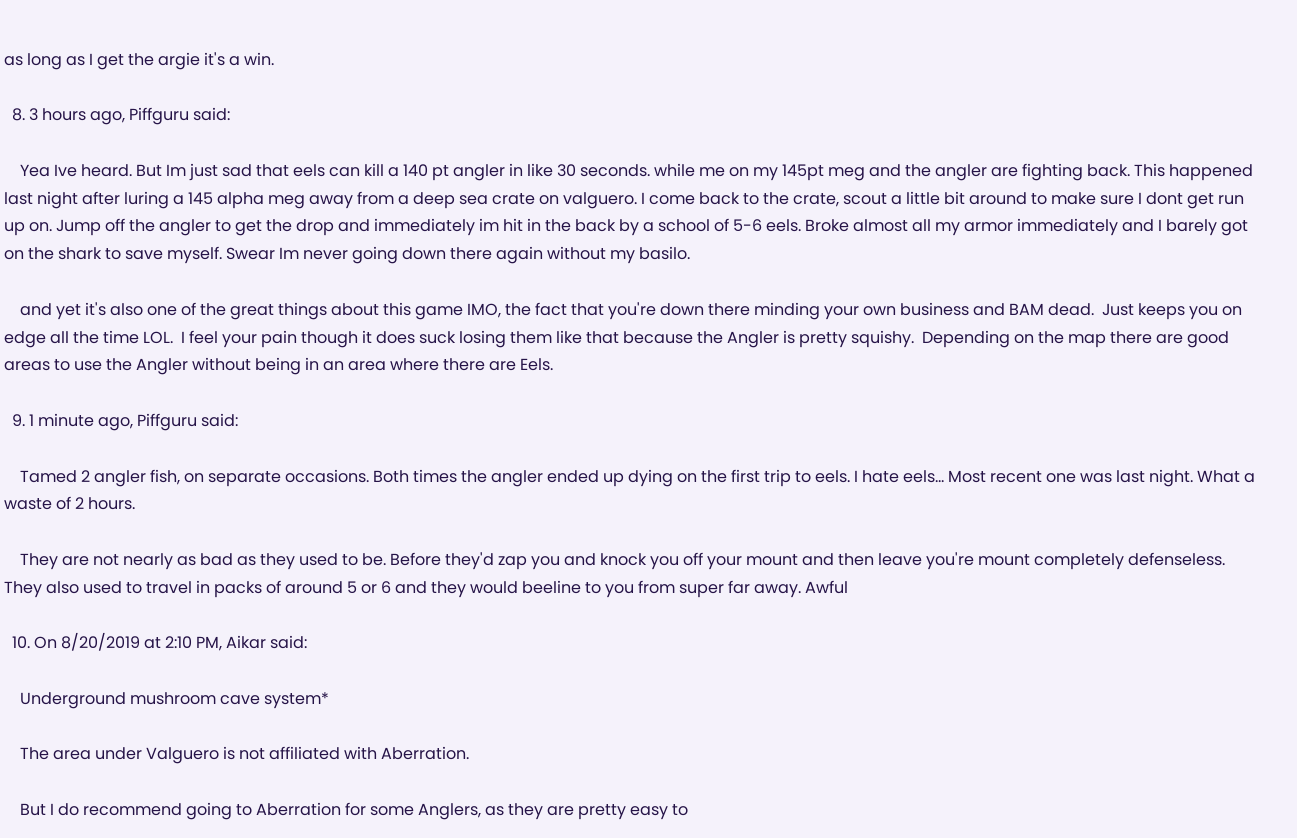as long as I get the argie it's a win.

  8. 3 hours ago, Piffguru said:

    Yea Ive heard. But Im just sad that eels can kill a 140 pt angler in like 30 seconds. while me on my 145pt meg and the angler are fighting back. This happened last night after luring a 145 alpha meg away from a deep sea crate on valguero. I come back to the crate, scout a little bit around to make sure I dont get run up on. Jump off the angler to get the drop and immediately im hit in the back by a school of 5-6 eels. Broke almost all my armor immediately and I barely got on the shark to save myself. Swear Im never going down there again without my basilo.

    and yet it's also one of the great things about this game IMO, the fact that you're down there minding your own business and BAM dead.  Just keeps you on edge all the time LOL.  I feel your pain though it does suck losing them like that because the Angler is pretty squishy.  Depending on the map there are good areas to use the Angler without being in an area where there are Eels.

  9. 1 minute ago, Piffguru said:

    Tamed 2 angler fish, on separate occasions. Both times the angler ended up dying on the first trip to eels. I hate eels... Most recent one was last night. What a waste of 2 hours.

    They are not nearly as bad as they used to be. Before they'd zap you and knock you off your mount and then leave you're mount completely defenseless. They also used to travel in packs of around 5 or 6 and they would beeline to you from super far away. Awful

  10. On 8/20/2019 at 2:10 PM, Aikar said:

    Underground mushroom cave system*

    The area under Valguero is not affiliated with Aberration.

    But I do recommend going to Aberration for some Anglers, as they are pretty easy to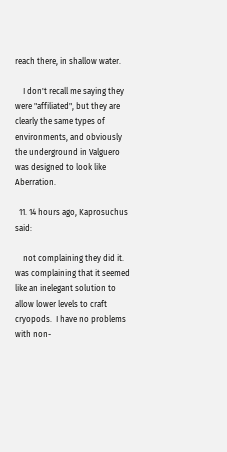reach there, in shallow water.

    I don't recall me saying they were "affiliated", but they are clearly the same types of environments, and obviously the underground in Valguero was designed to look like Aberration.

  11. 14 hours ago, Kaprosuchus said:

    not complaining they did it.  was complaining that it seemed like an inelegant solution to allow lower levels to craft cryopods.  I have no problems with non-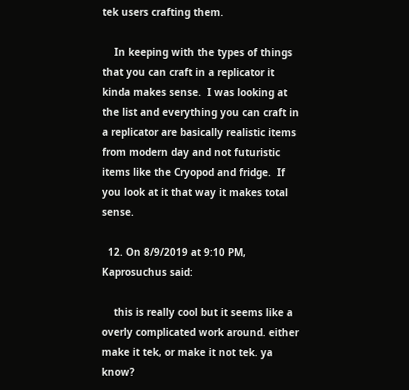tek users crafting them.

    In keeping with the types of things that you can craft in a replicator it kinda makes sense.  I was looking at the list and everything you can craft in a replicator are basically realistic items from modern day and not futuristic items like the Cryopod and fridge.  If you look at it that way it makes total sense.

  12. On 8/9/2019 at 9:10 PM, Kaprosuchus said:

    this is really cool but it seems like a overly complicated work around. either make it tek, or make it not tek. ya know?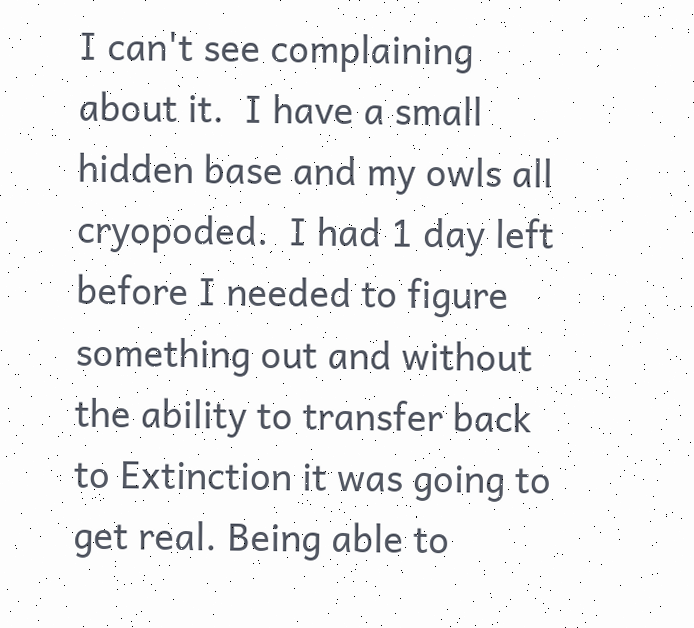I can't see complaining about it.  I have a small hidden base and my owls all cryopoded.  I had 1 day left before I needed to figure something out and without the ability to transfer back to Extinction it was going to get real. Being able to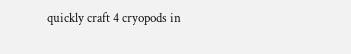quickly craft 4 cryopods in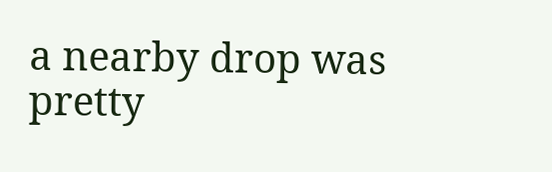a nearby drop was pretty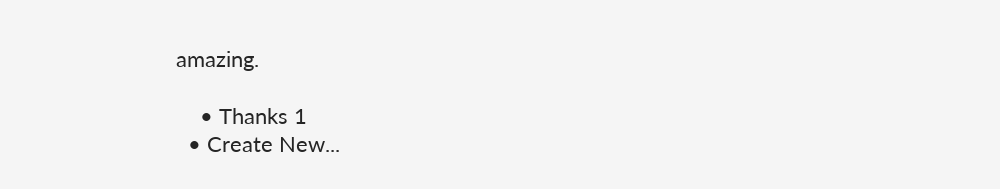amazing.

    • Thanks 1
  • Create New...